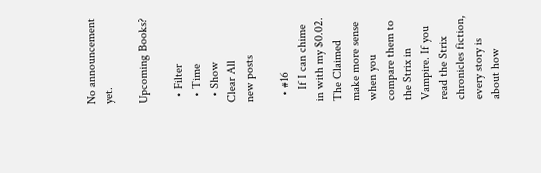No announcement yet.

Upcoming Books?

  • Filter
  • Time
  • Show
Clear All
new posts

  • #16
    If I can chime in with my $0.02. The Claimed make more sense when you compare them to the Strix in Vampire. If you read the Strix chronicles fiction, every story is about how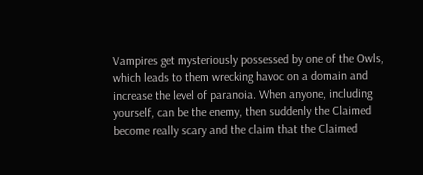Vampires get mysteriously possessed by one of the Owls, which leads to them wrecking havoc on a domain and increase the level of paranoia. When anyone, including yourself, can be the enemy, then suddenly the Claimed become really scary and the claim that the Claimed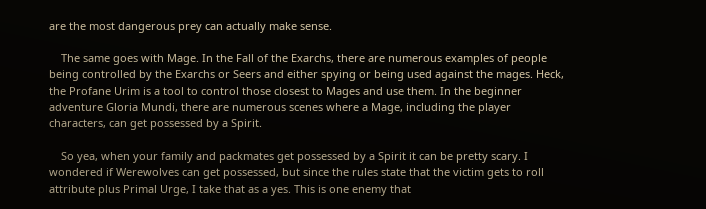are the most dangerous prey can actually make sense.

    The same goes with Mage. In the Fall of the Exarchs, there are numerous examples of people being controlled by the Exarchs or Seers and either spying or being used against the mages. Heck, the Profane Urim is a tool to control those closest to Mages and use them. In the beginner adventure Gloria Mundi, there are numerous scenes where a Mage, including the player characters, can get possessed by a Spirit.

    So yea, when your family and packmates get possessed by a Spirit it can be pretty scary. I wondered if Werewolves can get possessed, but since the rules state that the victim gets to roll attribute plus Primal Urge, I take that as a yes. This is one enemy that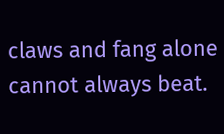claws and fang alone cannot always beat.